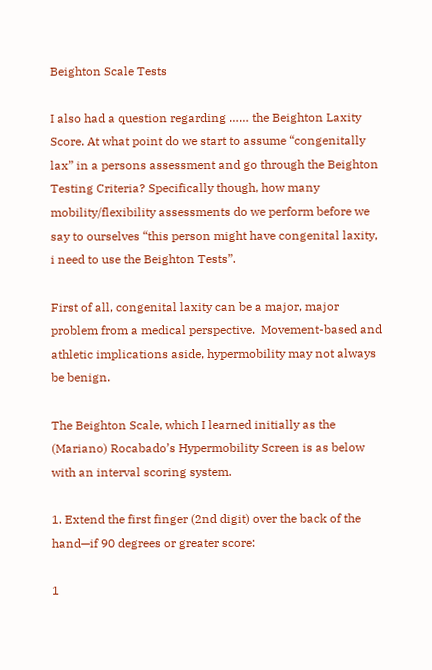Beighton Scale Tests

I also had a question regarding …… the Beighton Laxity Score. At what point do we start to assume “congenitally lax” in a persons assessment and go through the Beighton Testing Criteria? Specifically though, how many mobility/flexibility assessments do we perform before we say to ourselves “this person might have congenital laxity, i need to use the Beighton Tests”.

First of all, congenital laxity can be a major, major problem from a medical perspective.  Movement-based and athletic implications aside, hypermobility may not always be benign.

The Beighton Scale, which I learned initially as the (Mariano) Rocabado’s Hypermobility Screen is as below with an interval scoring system.

1. Extend the first finger (2nd digit) over the back of the hand—if 90 degrees or greater score:

1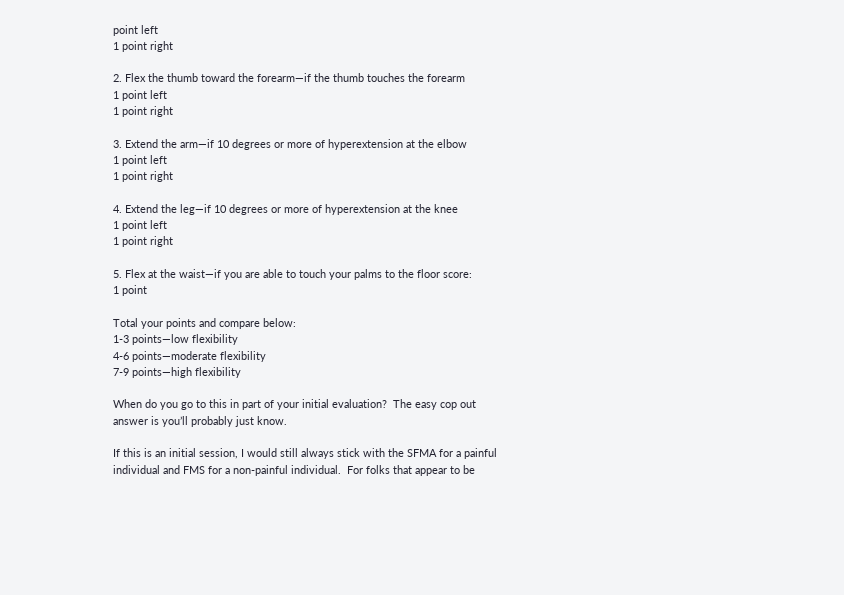point left
1 point right

2. Flex the thumb toward the forearm—if the thumb touches the forearm
1 point left
1 point right

3. Extend the arm—if 10 degrees or more of hyperextension at the elbow
1 point left
1 point right

4. Extend the leg—if 10 degrees or more of hyperextension at the knee
1 point left
1 point right

5. Flex at the waist—if you are able to touch your palms to the floor score:
1 point

Total your points and compare below:
1-3 points—low flexibility
4-6 points—moderate flexibility
7-9 points—high flexibility

When do you go to this in part of your initial evaluation?  The easy cop out answer is you’ll probably just know.

If this is an initial session, I would still always stick with the SFMA for a painful individual and FMS for a non-painful individual.  For folks that appear to be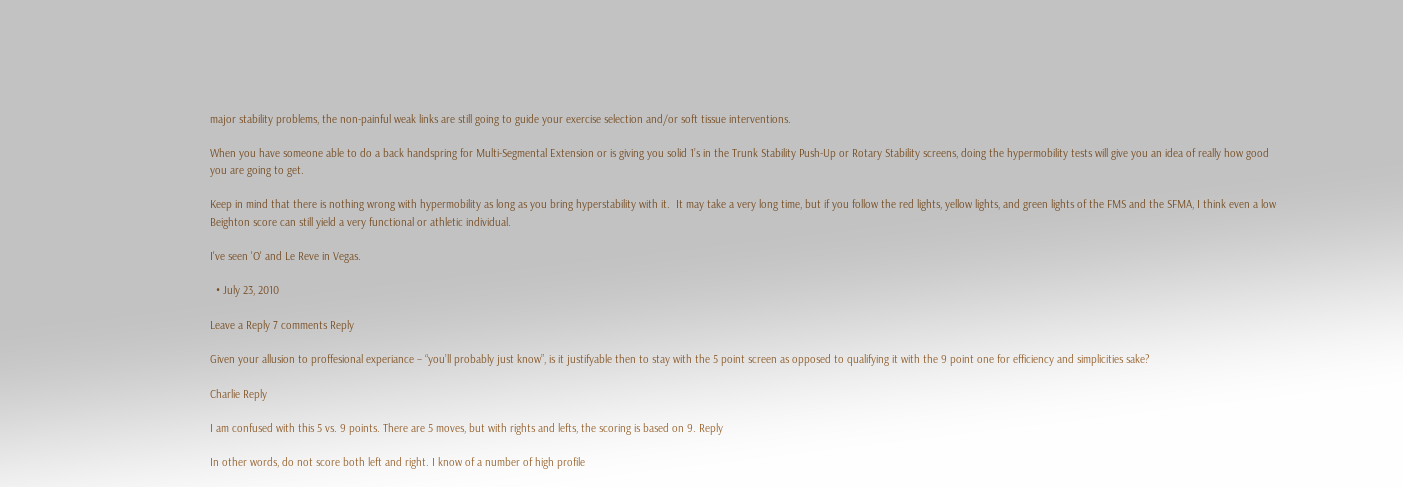major stability problems, the non-painful weak links are still going to guide your exercise selection and/or soft tissue interventions.

When you have someone able to do a back handspring for Multi-Segmental Extension or is giving you solid 1’s in the Trunk Stability Push-Up or Rotary Stability screens, doing the hypermobility tests will give you an idea of really how good you are going to get.

Keep in mind that there is nothing wrong with hypermobility as long as you bring hyperstability with it.  It may take a very long time, but if you follow the red lights, yellow lights, and green lights of the FMS and the SFMA, I think even a low Beighton score can still yield a very functional or athletic individual.

I've seen 'O' and Le Reve in Vegas.

  • July 23, 2010

Leave a Reply 7 comments Reply

Given your allusion to proffesional experiance – “you’ll probably just know”, is it justifyable then to stay with the 5 point screen as opposed to qualifying it with the 9 point one for efficiency and simplicities sake?

Charlie Reply

I am confused with this 5 vs. 9 points. There are 5 moves, but with rights and lefts, the scoring is based on 9. Reply

In other words, do not score both left and right. I know of a number of high profile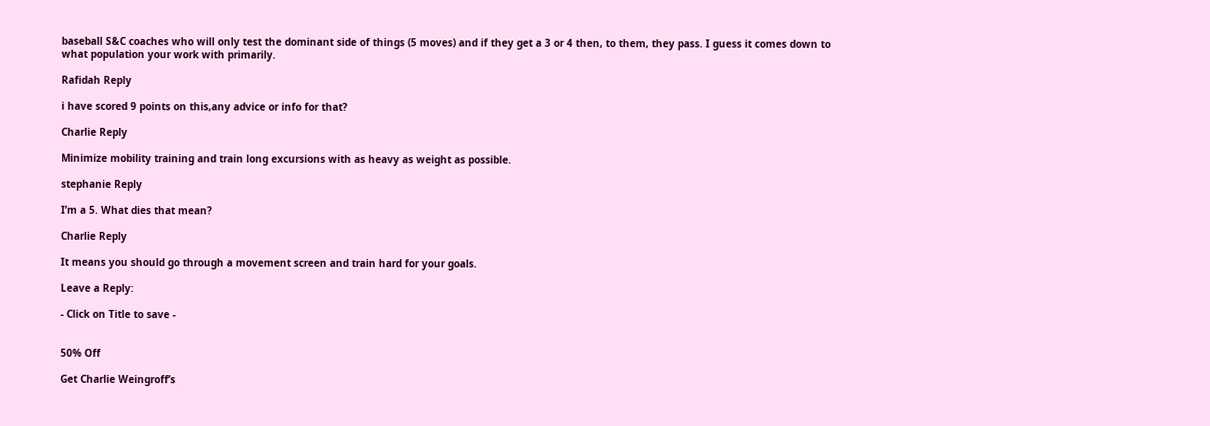baseball S&C coaches who will only test the dominant side of things (5 moves) and if they get a 3 or 4 then, to them, they pass. I guess it comes down to what population your work with primarily.

Rafidah Reply

i have scored 9 points on this,any advice or info for that?

Charlie Reply

Minimize mobility training and train long excursions with as heavy as weight as possible.

stephanie Reply

I’m a 5. What dies that mean?

Charlie Reply

It means you should go through a movement screen and train hard for your goals.

Leave a Reply:

- Click on Title to save -


50% Off

Get Charlie Weingroff’s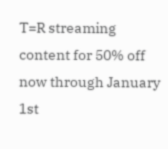T=R streaming content for 50% off now through January 1st